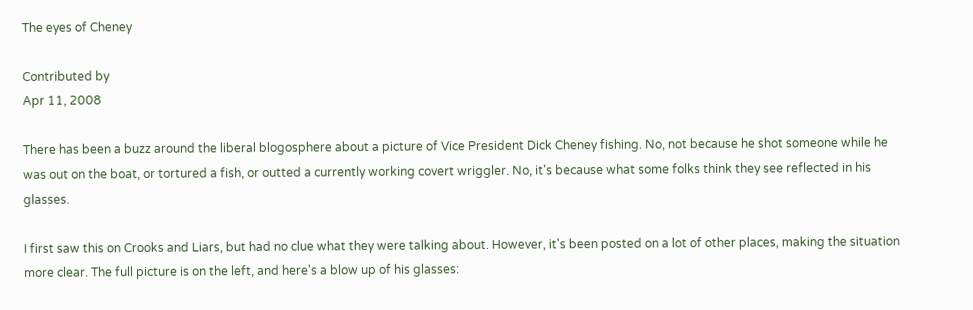The eyes of Cheney

Contributed by
Apr 11, 2008

There has been a buzz around the liberal blogosphere about a picture of Vice President Dick Cheney fishing. No, not because he shot someone while he was out on the boat, or tortured a fish, or outted a currently working covert wriggler. No, it's because what some folks think they see reflected in his glasses.

I first saw this on Crooks and Liars, but had no clue what they were talking about. However, it's been posted on a lot of other places, making the situation more clear. The full picture is on the left, and here's a blow up of his glasses: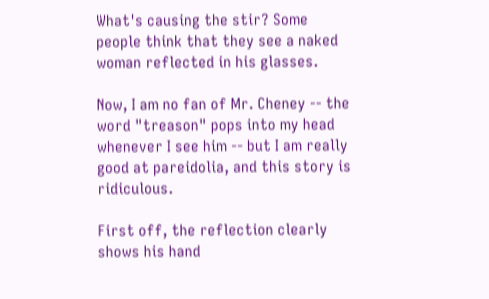What's causing the stir? Some people think that they see a naked woman reflected in his glasses.

Now, I am no fan of Mr. Cheney -- the word "treason" pops into my head whenever I see him -- but I am really good at pareidolia, and this story is ridiculous.

First off, the reflection clearly shows his hand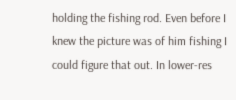holding the fishing rod. Even before I knew the picture was of him fishing I could figure that out. In lower-res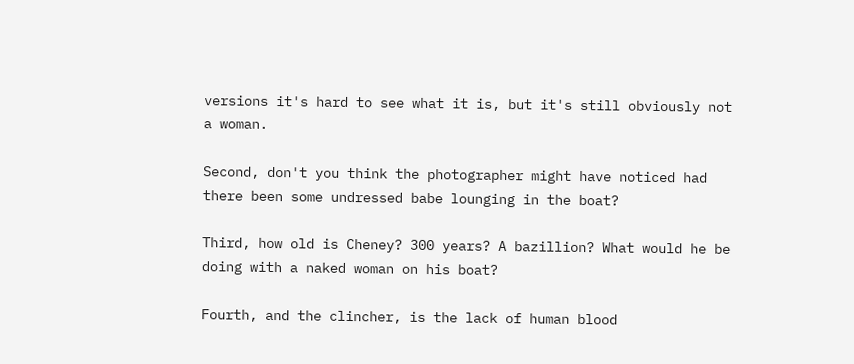versions it's hard to see what it is, but it's still obviously not a woman.

Second, don't you think the photographer might have noticed had there been some undressed babe lounging in the boat?

Third, how old is Cheney? 300 years? A bazillion? What would he be doing with a naked woman on his boat?

Fourth, and the clincher, is the lack of human blood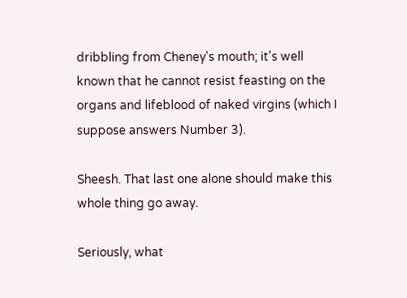dribbling from Cheney's mouth; it's well known that he cannot resist feasting on the organs and lifeblood of naked virgins (which I suppose answers Number 3).

Sheesh. That last one alone should make this whole thing go away.

Seriously, what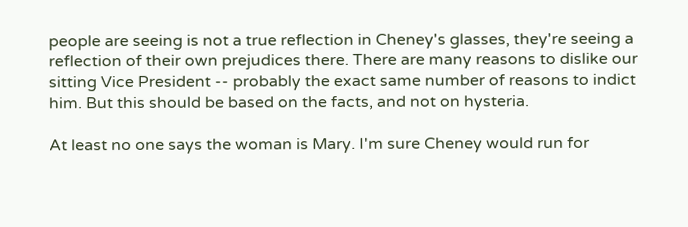people are seeing is not a true reflection in Cheney's glasses, they're seeing a reflection of their own prejudices there. There are many reasons to dislike our sitting Vice President -- probably the exact same number of reasons to indict him. But this should be based on the facts, and not on hysteria.

At least no one says the woman is Mary. I'm sure Cheney would run for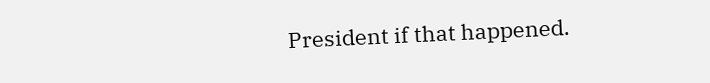President if that happened.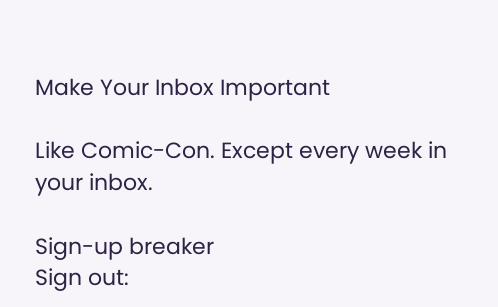Make Your Inbox Important

Like Comic-Con. Except every week in your inbox.

Sign-up breaker
Sign out: